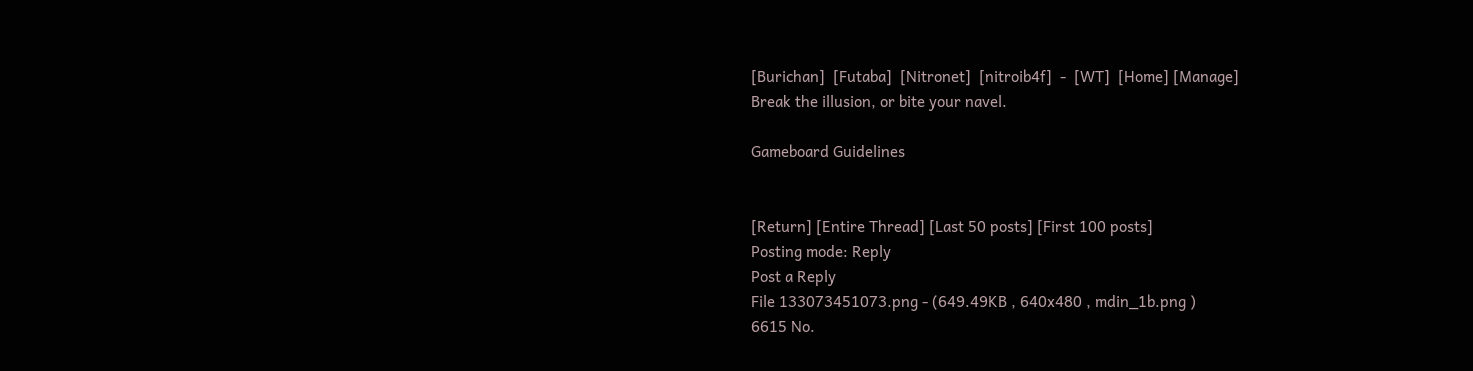[Burichan]  [Futaba]  [Nitronet]  [nitroib4f]  -  [WT]  [Home] [Manage]
Break the illusion, or bite your navel.

Gameboard Guidelines


[Return] [Entire Thread] [Last 50 posts] [First 100 posts]
Posting mode: Reply
Post a Reply
File 133073451073.png - (649.49KB , 640x480 , mdin_1b.png )
6615 No.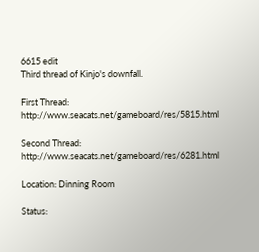6615 edit
Third thread of Kinjo's downfall.

First Thread: http://www.seacats.net/gameboard/res/5815.html

Second Thread: http://www.seacats.net/gameboard/res/6281.html

Location: Dinning Room

Status: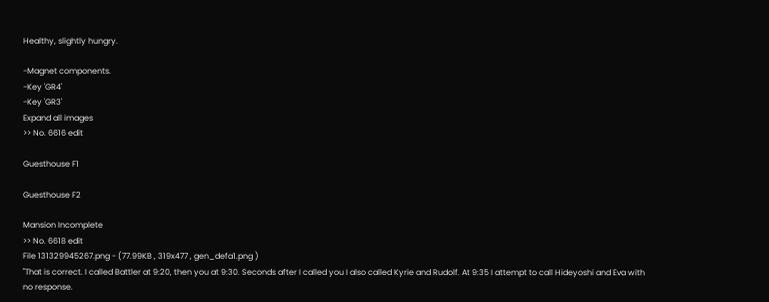Healthy, slightly hungry.

-Magnet components.
-Key 'GR4'
-Key 'GR3'
Expand all images
>> No. 6616 edit

Guesthouse F1

Guesthouse F2

Mansion Incomplete
>> No. 6618 edit
File 131329945267.png - (77.99KB , 319x477 , gen_defa1.png )
"That is correct. I called Battler at 9:20, then you at 9:30. Seconds after I called you I also called Kyrie and Rudolf. At 9:35 I attempt to call Hideyoshi and Eva with no response.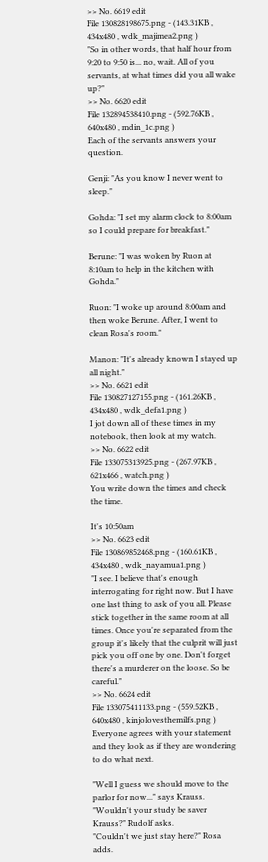>> No. 6619 edit
File 130828198675.png - (143.31KB , 434x480 , wdk_majimea2.png )
"So in other words, that half hour from 9:20 to 9:50 is... no, wait. All of you servants, at what times did you all wake up?"
>> No. 6620 edit
File 132894538410.png - (592.76KB , 640x480 , mdin_1c.png )
Each of the servants answers your question.

Genji: "As you know I never went to sleep."

Gohda: "I set my alarm clock to 8:00am so I could prepare for breakfast."

Berune: "I was woken by Ruon at 8:10am to help in the kitchen with Gohda."

Ruon: "I woke up around 8:00am and then woke Berune. After, I went to clean Rosa's room."

Manon: "It's already known I stayed up all night."
>> No. 6621 edit
File 130827127155.png - (161.26KB , 434x480 , wdk_defa1.png )
I jot down all of these times in my notebook, then look at my watch.
>> No. 6622 edit
File 133075313925.png - (267.97KB , 621x466 , watch.png )
You write down the times and check the time.

It's 10:50am
>> No. 6623 edit
File 130869852468.png - (160.61KB , 434x480 , wdk_nayamua1.png )
"I see. I believe that's enough interrogating for right now. But I have one last thing to ask of you all. Please stick together in the same room at all times. Once you're separated from the group it's likely that the culprit will just pick you off one by one. Don't forget there's a murderer on the loose. So be careful."
>> No. 6624 edit
File 133075411133.png - (559.52KB , 640x480 , kinjolovesthemilfs.png )
Everyone agrees with your statement and they look as if they are wondering to do what next.

"Well I guess we should move to the parlor for now..." says Krauss.
"Wouldn't your study be saver Krauss?" Rudolf asks.
"Couldn't we just stay here?" Rosa adds.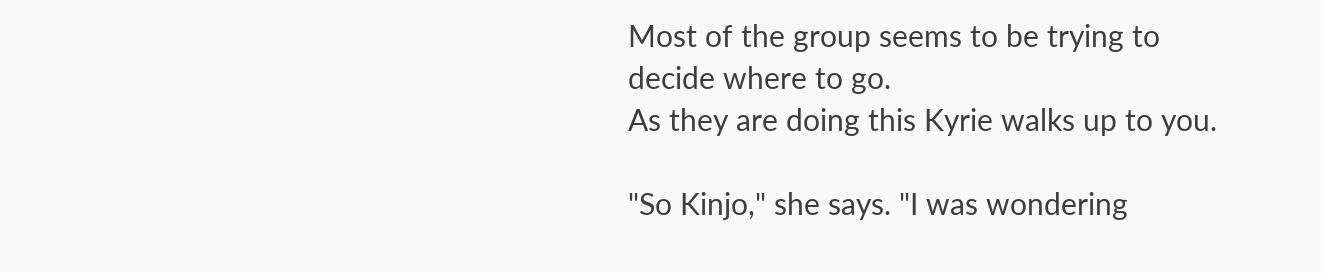Most of the group seems to be trying to decide where to go.
As they are doing this Kyrie walks up to you.

"So Kinjo," she says. "I was wondering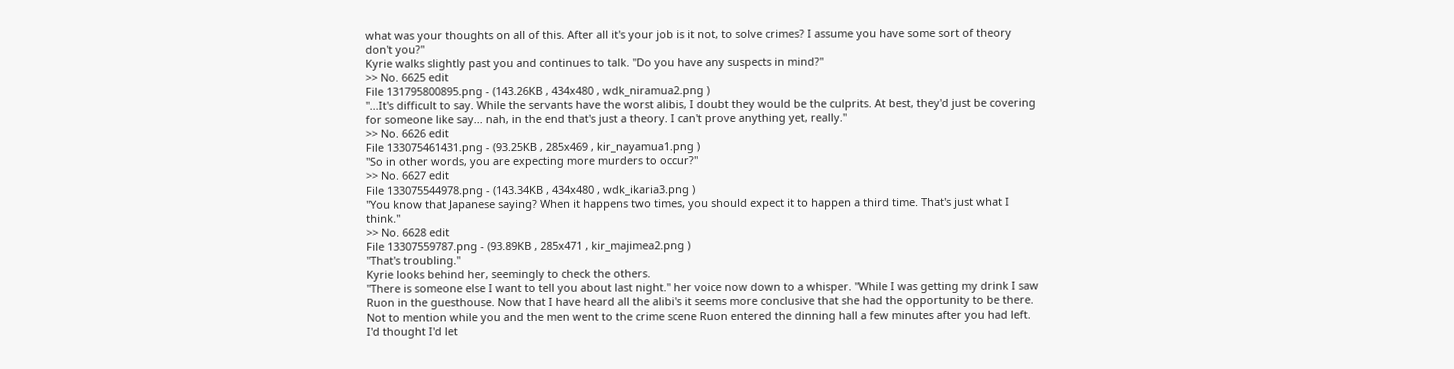what was your thoughts on all of this. After all it's your job is it not, to solve crimes? I assume you have some sort of theory don't you?"
Kyrie walks slightly past you and continues to talk. "Do you have any suspects in mind?"
>> No. 6625 edit
File 131795800895.png - (143.26KB , 434x480 , wdk_niramua2.png )
"...It's difficult to say. While the servants have the worst alibis, I doubt they would be the culprits. At best, they'd just be covering for someone like say... nah, in the end that's just a theory. I can't prove anything yet, really."
>> No. 6626 edit
File 133075461431.png - (93.25KB , 285x469 , kir_nayamua1.png )
"So in other words, you are expecting more murders to occur?"
>> No. 6627 edit
File 133075544978.png - (143.34KB , 434x480 , wdk_ikaria3.png )
"You know that Japanese saying? When it happens two times, you should expect it to happen a third time. That's just what I think."
>> No. 6628 edit
File 13307559787.png - (93.89KB , 285x471 , kir_majimea2.png )
"That's troubling."
Kyrie looks behind her, seemingly to check the others.
"There is someone else I want to tell you about last night." her voice now down to a whisper. "While I was getting my drink I saw Ruon in the guesthouse. Now that I have heard all the alibi's it seems more conclusive that she had the opportunity to be there. Not to mention while you and the men went to the crime scene Ruon entered the dinning hall a few minutes after you had left. I'd thought I'd let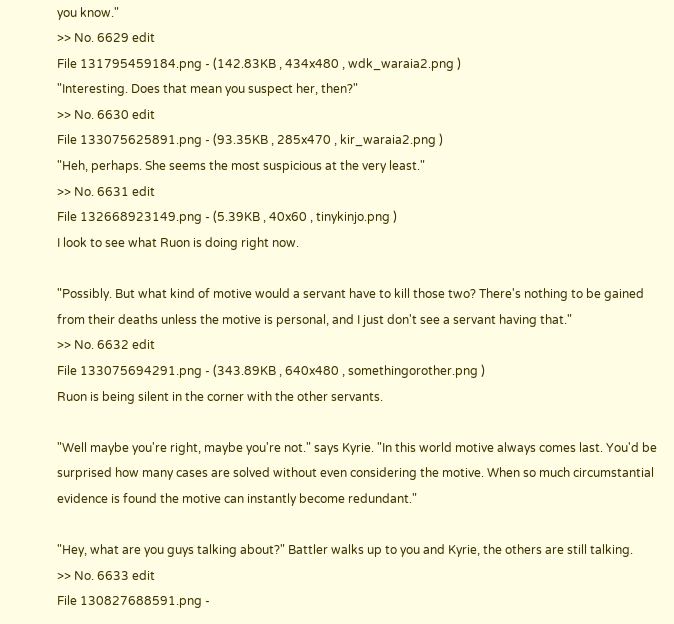you know."
>> No. 6629 edit
File 131795459184.png - (142.83KB , 434x480 , wdk_waraia2.png )
"Interesting. Does that mean you suspect her, then?"
>> No. 6630 edit
File 133075625891.png - (93.35KB , 285x470 , kir_waraia2.png )
"Heh, perhaps. She seems the most suspicious at the very least."
>> No. 6631 edit
File 132668923149.png - (5.39KB , 40x60 , tinykinjo.png )
I look to see what Ruon is doing right now.

"Possibly. But what kind of motive would a servant have to kill those two? There's nothing to be gained from their deaths unless the motive is personal, and I just don't see a servant having that."
>> No. 6632 edit
File 133075694291.png - (343.89KB , 640x480 , somethingorother.png )
Ruon is being silent in the corner with the other servants.

"Well maybe you're right, maybe you're not." says Kyrie. "In this world motive always comes last. You'd be surprised how many cases are solved without even considering the motive. When so much circumstantial evidence is found the motive can instantly become redundant."

"Hey, what are you guys talking about?" Battler walks up to you and Kyrie, the others are still talking.
>> No. 6633 edit
File 130827688591.png -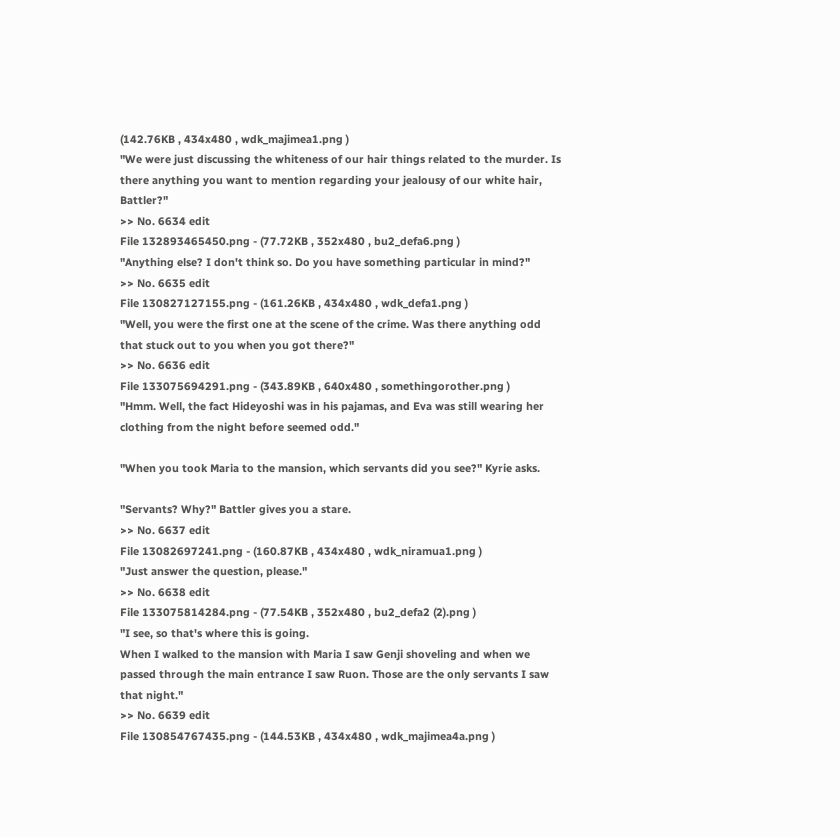(142.76KB , 434x480 , wdk_majimea1.png )
"We were just discussing the whiteness of our hair things related to the murder. Is there anything you want to mention regarding your jealousy of our white hair, Battler?"
>> No. 6634 edit
File 132893465450.png - (77.72KB , 352x480 , bu2_defa6.png )
"Anything else? I don't think so. Do you have something particular in mind?"
>> No. 6635 edit
File 130827127155.png - (161.26KB , 434x480 , wdk_defa1.png )
"Well, you were the first one at the scene of the crime. Was there anything odd that stuck out to you when you got there?"
>> No. 6636 edit
File 133075694291.png - (343.89KB , 640x480 , somethingorother.png )
"Hmm. Well, the fact Hideyoshi was in his pajamas, and Eva was still wearing her clothing from the night before seemed odd."

"When you took Maria to the mansion, which servants did you see?" Kyrie asks.

"Servants? Why?" Battler gives you a stare.
>> No. 6637 edit
File 13082697241.png - (160.87KB , 434x480 , wdk_niramua1.png )
"Just answer the question, please."
>> No. 6638 edit
File 133075814284.png - (77.54KB , 352x480 , bu2_defa2 (2).png )
"I see, so that's where this is going.
When I walked to the mansion with Maria I saw Genji shoveling and when we passed through the main entrance I saw Ruon. Those are the only servants I saw that night."
>> No. 6639 edit
File 130854767435.png - (144.53KB , 434x480 , wdk_majimea4a.png )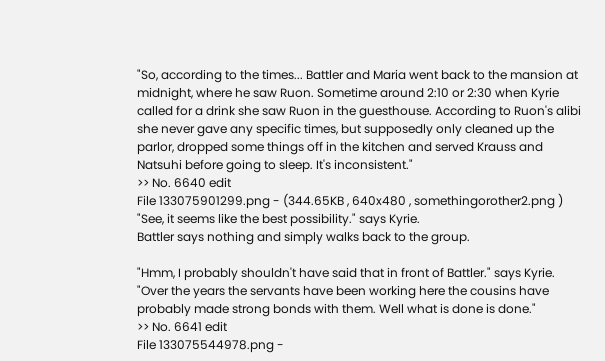"So, according to the times... Battler and Maria went back to the mansion at midnight, where he saw Ruon. Sometime around 2:10 or 2:30 when Kyrie called for a drink she saw Ruon in the guesthouse. According to Ruon's alibi she never gave any specific times, but supposedly only cleaned up the parlor, dropped some things off in the kitchen and served Krauss and Natsuhi before going to sleep. It's inconsistent."
>> No. 6640 edit
File 133075901299.png - (344.65KB , 640x480 , somethingorother2.png )
"See, it seems like the best possibility." says Kyrie.
Battler says nothing and simply walks back to the group.

"Hmm, I probably shouldn't have said that in front of Battler." says Kyrie. "Over the years the servants have been working here the cousins have probably made strong bonds with them. Well what is done is done."
>> No. 6641 edit
File 133075544978.png -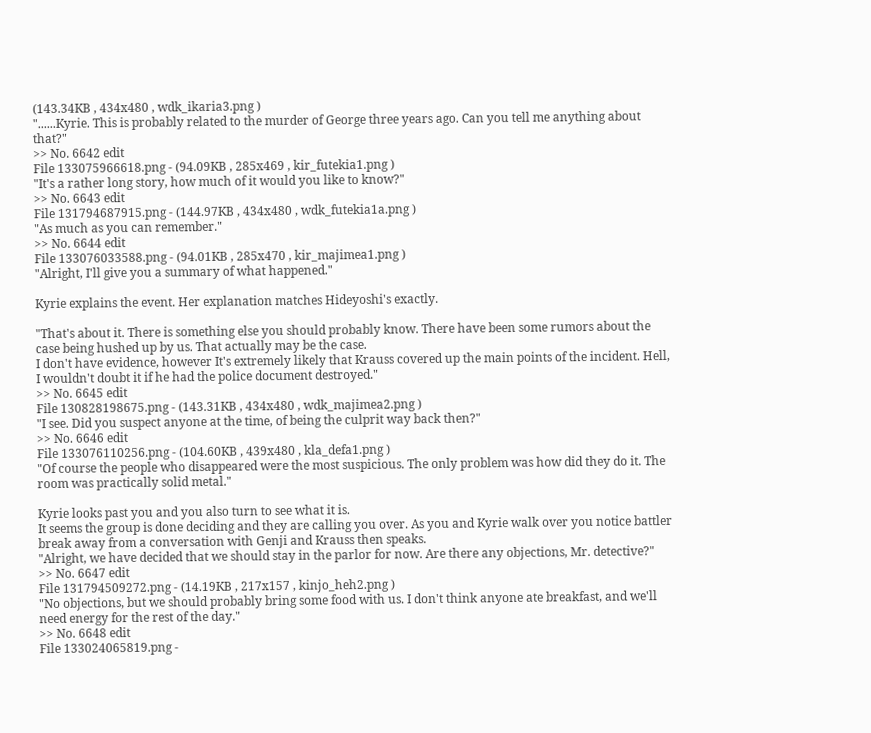(143.34KB , 434x480 , wdk_ikaria3.png )
"......Kyrie. This is probably related to the murder of George three years ago. Can you tell me anything about that?"
>> No. 6642 edit
File 133075966618.png - (94.09KB , 285x469 , kir_futekia1.png )
"It's a rather long story, how much of it would you like to know?"
>> No. 6643 edit
File 131794687915.png - (144.97KB , 434x480 , wdk_futekia1a.png )
"As much as you can remember."
>> No. 6644 edit
File 133076033588.png - (94.01KB , 285x470 , kir_majimea1.png )
"Alright, I'll give you a summary of what happened."

Kyrie explains the event. Her explanation matches Hideyoshi's exactly.

"That's about it. There is something else you should probably know. There have been some rumors about the case being hushed up by us. That actually may be the case.
I don't have evidence, however It's extremely likely that Krauss covered up the main points of the incident. Hell, I wouldn't doubt it if he had the police document destroyed."
>> No. 6645 edit
File 130828198675.png - (143.31KB , 434x480 , wdk_majimea2.png )
"I see. Did you suspect anyone at the time, of being the culprit way back then?"
>> No. 6646 edit
File 133076110256.png - (104.60KB , 439x480 , kla_defa1.png )
"Of course the people who disappeared were the most suspicious. The only problem was how did they do it. The room was practically solid metal."

Kyrie looks past you and you also turn to see what it is.
It seems the group is done deciding and they are calling you over. As you and Kyrie walk over you notice battler break away from a conversation with Genji and Krauss then speaks.
"Alright, we have decided that we should stay in the parlor for now. Are there any objections, Mr. detective?"
>> No. 6647 edit
File 131794509272.png - (14.19KB , 217x157 , kinjo_heh2.png )
"No objections, but we should probably bring some food with us. I don't think anyone ate breakfast, and we'll need energy for the rest of the day."
>> No. 6648 edit
File 133024065819.png -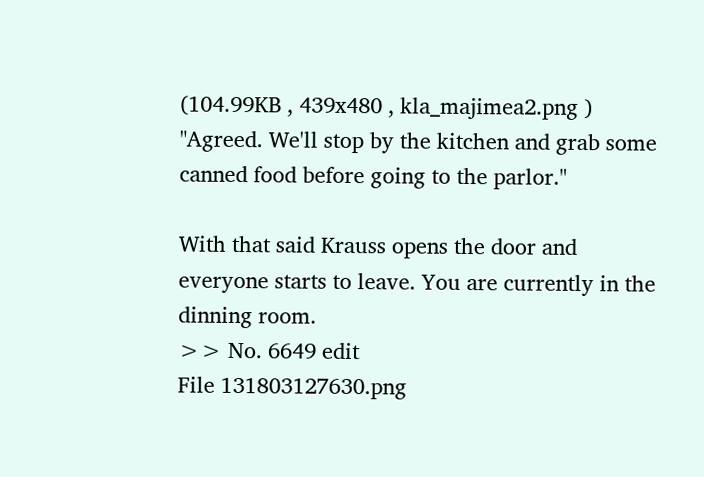(104.99KB , 439x480 , kla_majimea2.png )
"Agreed. We'll stop by the kitchen and grab some canned food before going to the parlor."

With that said Krauss opens the door and everyone starts to leave. You are currently in the dinning room.
>> No. 6649 edit
File 131803127630.png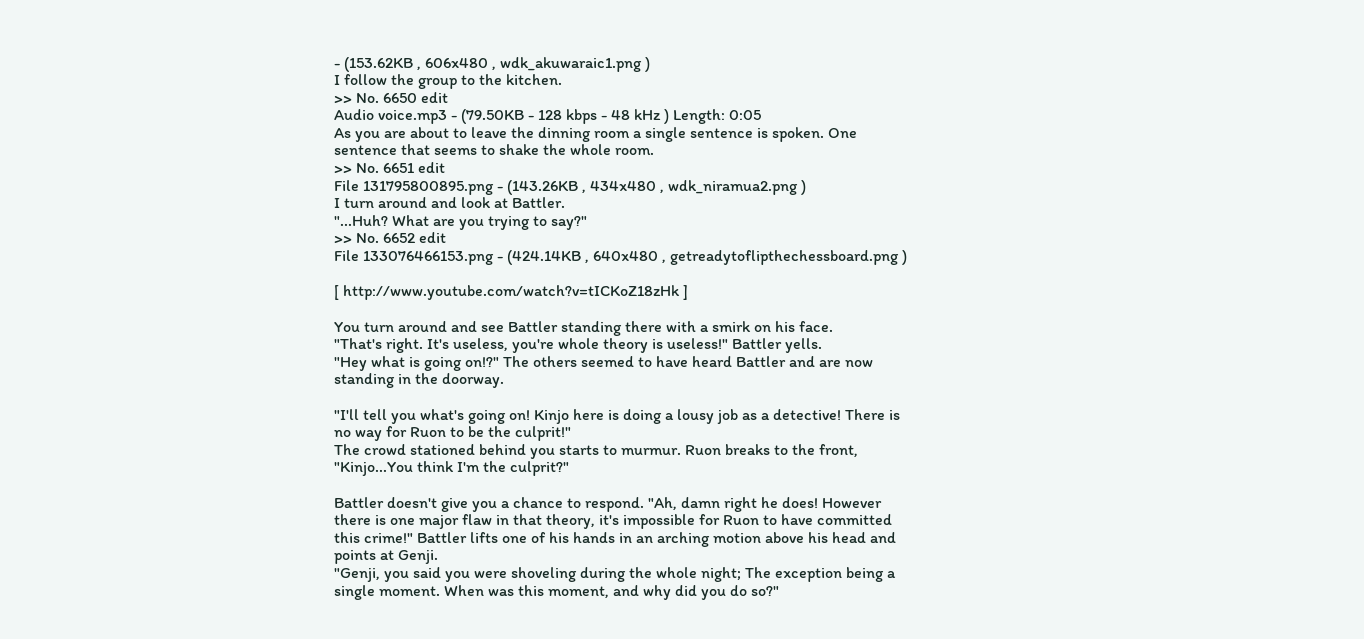- (153.62KB , 606x480 , wdk_akuwaraic1.png )
I follow the group to the kitchen.
>> No. 6650 edit
Audio voice.mp3 - (79.50KB - 128 kbps - 48 kHz ) Length: 0:05
As you are about to leave the dinning room a single sentence is spoken. One sentence that seems to shake the whole room.
>> No. 6651 edit
File 131795800895.png - (143.26KB , 434x480 , wdk_niramua2.png )
I turn around and look at Battler.
"...Huh? What are you trying to say?"
>> No. 6652 edit
File 133076466153.png - (424.14KB , 640x480 , getreadytoflipthechessboard.png )

[ http://www.youtube.com/watch?v=tICKoZ18zHk ]

You turn around and see Battler standing there with a smirk on his face.
"That's right. It's useless, you're whole theory is useless!" Battler yells.
"Hey what is going on!?" The others seemed to have heard Battler and are now standing in the doorway.

"I'll tell you what's going on! Kinjo here is doing a lousy job as a detective! There is no way for Ruon to be the culprit!"
The crowd stationed behind you starts to murmur. Ruon breaks to the front, "Kinjo...You think I'm the culprit?"

Battler doesn't give you a chance to respond. "Ah, damn right he does! However there is one major flaw in that theory, it's impossible for Ruon to have committed this crime!" Battler lifts one of his hands in an arching motion above his head and points at Genji.
"Genji, you said you were shoveling during the whole night; The exception being a single moment. When was this moment, and why did you do so?"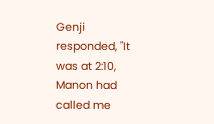Genji responded, "It was at 2:10, Manon had called me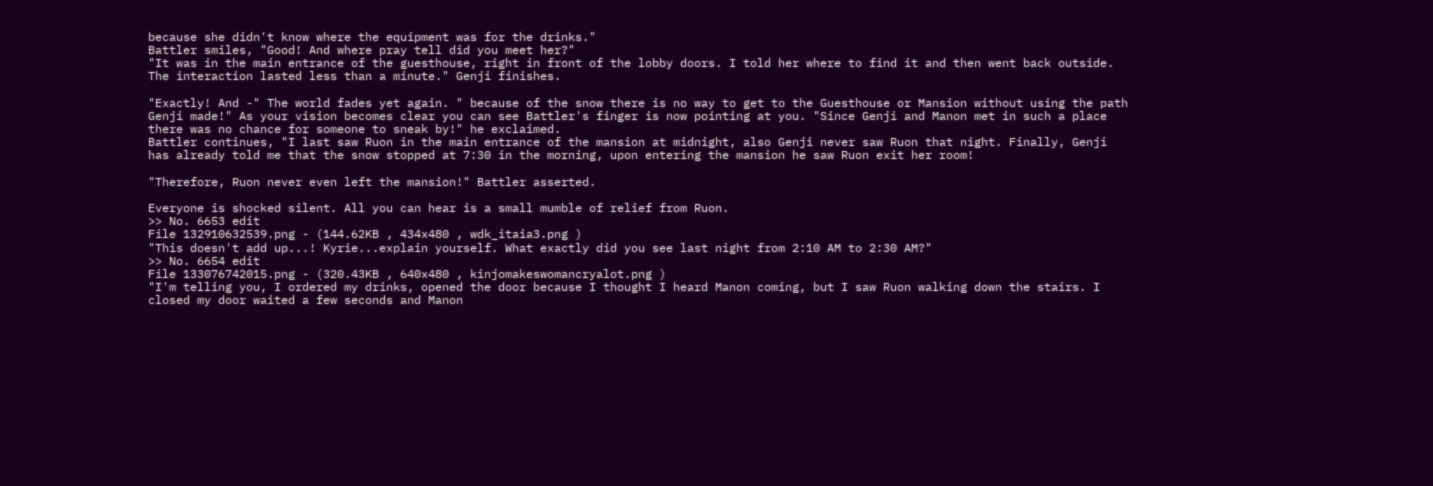because she didn't know where the equipment was for the drinks."
Battler smiles, "Good! And where pray tell did you meet her?"
"It was in the main entrance of the guesthouse, right in front of the lobby doors. I told her where to find it and then went back outside. The interaction lasted less than a minute." Genji finishes.

"Exactly! And -" The world fades yet again. " because of the snow there is no way to get to the Guesthouse or Mansion without using the path Genji made!" As your vision becomes clear you can see Battler's finger is now pointing at you. "Since Genji and Manon met in such a place there was no chance for someone to sneak by!" he exclaimed.
Battler continues, "I last saw Ruon in the main entrance of the mansion at midnight, also Genji never saw Ruon that night. Finally, Genji has already told me that the snow stopped at 7:30 in the morning, upon entering the mansion he saw Ruon exit her room!

"Therefore, Ruon never even left the mansion!" Battler asserted.

Everyone is shocked silent. All you can hear is a small mumble of relief from Ruon.
>> No. 6653 edit
File 132910632539.png - (144.62KB , 434x480 , wdk_itaia3.png )
"This doesn't add up...! Kyrie...explain yourself. What exactly did you see last night from 2:10 AM to 2:30 AM?"
>> No. 6654 edit
File 133076742015.png - (320.43KB , 640x480 , kinjomakeswomancryalot.png )
"I'm telling you, I ordered my drinks, opened the door because I thought I heard Manon coming, but I saw Ruon walking down the stairs. I closed my door waited a few seconds and Manon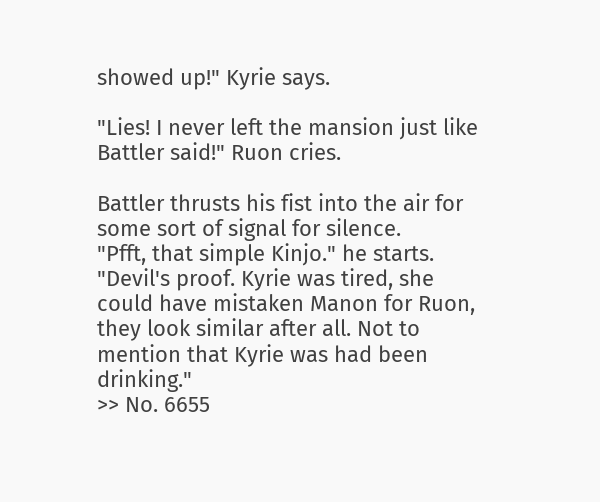showed up!" Kyrie says.

"Lies! I never left the mansion just like Battler said!" Ruon cries.

Battler thrusts his fist into the air for some sort of signal for silence.
"Pfft, that simple Kinjo." he starts. "Devil's proof. Kyrie was tired, she could have mistaken Manon for Ruon, they look similar after all. Not to mention that Kyrie was had been drinking."
>> No. 6655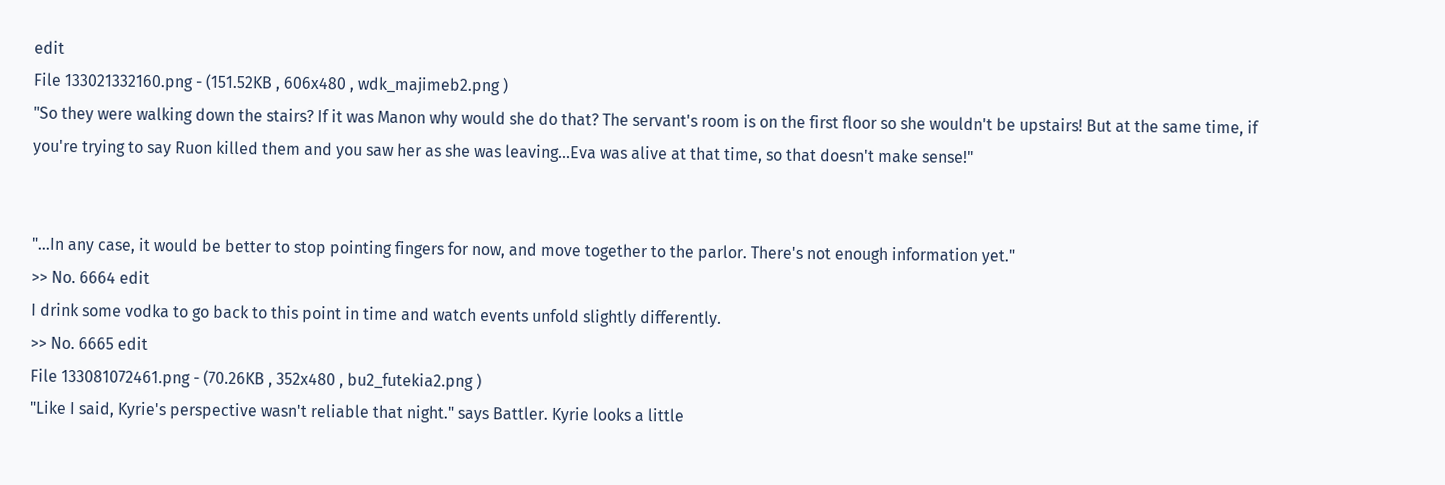edit
File 133021332160.png - (151.52KB , 606x480 , wdk_majimeb2.png )
"So they were walking down the stairs? If it was Manon why would she do that? The servant's room is on the first floor so she wouldn't be upstairs! But at the same time, if you're trying to say Ruon killed them and you saw her as she was leaving...Eva was alive at that time, so that doesn't make sense!"


"...In any case, it would be better to stop pointing fingers for now, and move together to the parlor. There's not enough information yet."
>> No. 6664 edit
I drink some vodka to go back to this point in time and watch events unfold slightly differently.
>> No. 6665 edit
File 133081072461.png - (70.26KB , 352x480 , bu2_futekia2.png )
"Like I said, Kyrie's perspective wasn't reliable that night." says Battler. Kyrie looks a little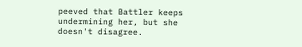peeved that Battler keeps undermining her, but she doesn't disagree.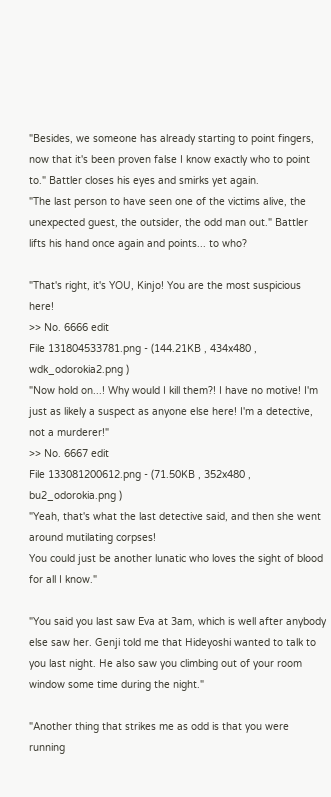"Besides, we someone has already starting to point fingers, now that it's been proven false I know exactly who to point to." Battler closes his eyes and smirks yet again.
"The last person to have seen one of the victims alive, the unexpected guest, the outsider, the odd man out." Battler lifts his hand once again and points... to who?

"That's right, it's YOU, Kinjo! You are the most suspicious here!
>> No. 6666 edit
File 131804533781.png - (144.21KB , 434x480 , wdk_odorokia2.png )
"Now hold on...! Why would I kill them?! I have no motive! I'm just as likely a suspect as anyone else here! I'm a detective, not a murderer!"
>> No. 6667 edit
File 133081200612.png - (71.50KB , 352x480 , bu2_odorokia.png )
"Yeah, that's what the last detective said, and then she went around mutilating corpses!
You could just be another lunatic who loves the sight of blood for all I know."

"You said you last saw Eva at 3am, which is well after anybody else saw her. Genji told me that Hideyoshi wanted to talk to you last night. He also saw you climbing out of your room window some time during the night."

"Another thing that strikes me as odd is that you were running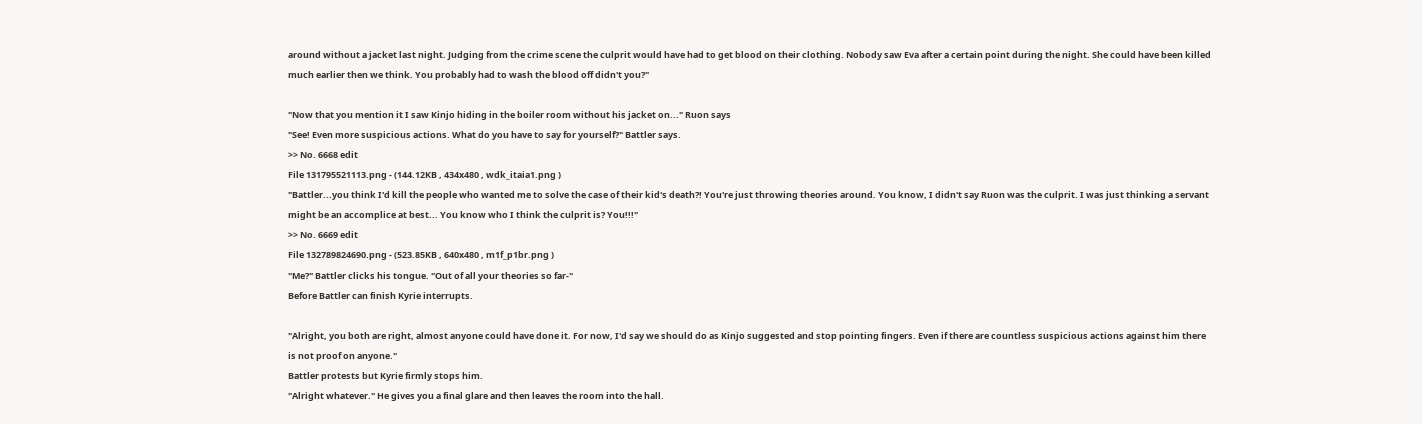around without a jacket last night. Judging from the crime scene the culprit would have had to get blood on their clothing. Nobody saw Eva after a certain point during the night. She could have been killed much earlier then we think. You probably had to wash the blood off didn't you?"

"Now that you mention it I saw Kinjo hiding in the boiler room without his jacket on..." Ruon says
"See! Even more suspicious actions. What do you have to say for yourself?" Battler says.
>> No. 6668 edit
File 131795521113.png - (144.12KB , 434x480 , wdk_itaia1.png )
"Battler...you think I'd kill the people who wanted me to solve the case of their kid's death?! You're just throwing theories around. You know, I didn't say Ruon was the culprit. I was just thinking a servant might be an accomplice at best... You know who I think the culprit is? You!!!"
>> No. 6669 edit
File 132789824690.png - (523.85KB , 640x480 , m1f_p1br.png )
"Me?" Battler clicks his tongue. "Out of all your theories so far-"
Before Battler can finish Kyrie interrupts.

"Alright, you both are right, almost anyone could have done it. For now, I'd say we should do as Kinjo suggested and stop pointing fingers. Even if there are countless suspicious actions against him there is not proof on anyone."
Battler protests but Kyrie firmly stops him.
"Alright whatever." He gives you a final glare and then leaves the room into the hall.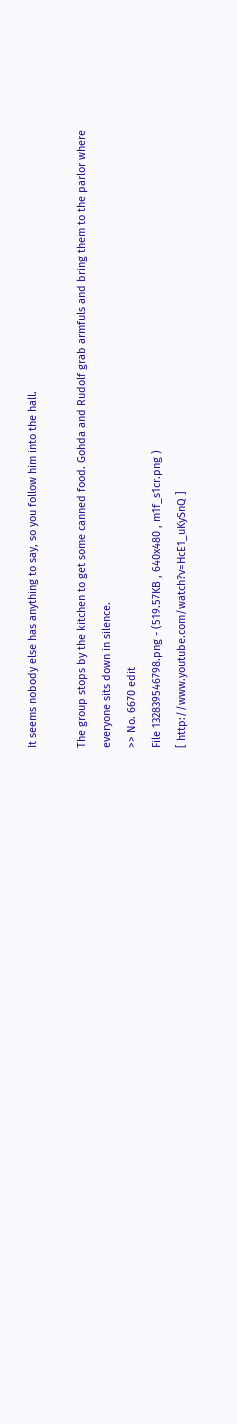It seems nobody else has anything to say, so you follow him into the hall.

The group stops by the kitchen to get some canned food. Gohda and Rudolf grab armfuls and bring them to the parlor where everyone sits down in silence.
>> No. 6670 edit
File 132839546798.png - (519.57KB , 640x480 , m1f_s1cr.png )
[ http://www.youtube.com/watch?v=HcE1_uKySnQ ]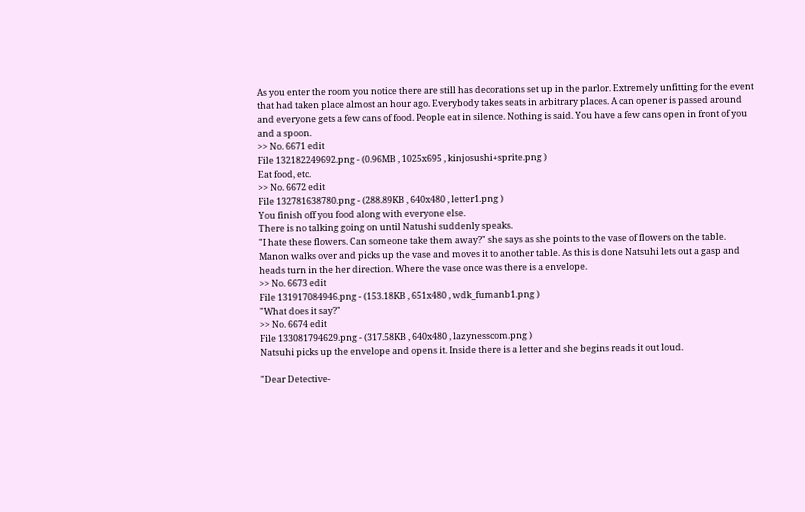As you enter the room you notice there are still has decorations set up in the parlor. Extremely unfitting for the event that had taken place almost an hour ago. Everybody takes seats in arbitrary places. A can opener is passed around and everyone gets a few cans of food. People eat in silence. Nothing is said. You have a few cans open in front of you and a spoon.
>> No. 6671 edit
File 132182249692.png - (0.96MB , 1025x695 , kinjosushi+sprite.png )
Eat food, etc.
>> No. 6672 edit
File 132781638780.png - (288.89KB , 640x480 , letter1.png )
You finish off you food along with everyone else.
There is no talking going on until Natushi suddenly speaks.
"I hate these flowers. Can someone take them away?" she says as she points to the vase of flowers on the table.
Manon walks over and picks up the vase and moves it to another table. As this is done Natsuhi lets out a gasp and heads turn in the her direction. Where the vase once was there is a envelope.
>> No. 6673 edit
File 131917084946.png - (153.18KB , 651x480 , wdk_fumanb1.png )
"What does it say?"
>> No. 6674 edit
File 133081794629.png - (317.58KB , 640x480 , lazynesscom.png )
Natsuhi picks up the envelope and opens it. Inside there is a letter and she begins reads it out loud.

"Dear Detective-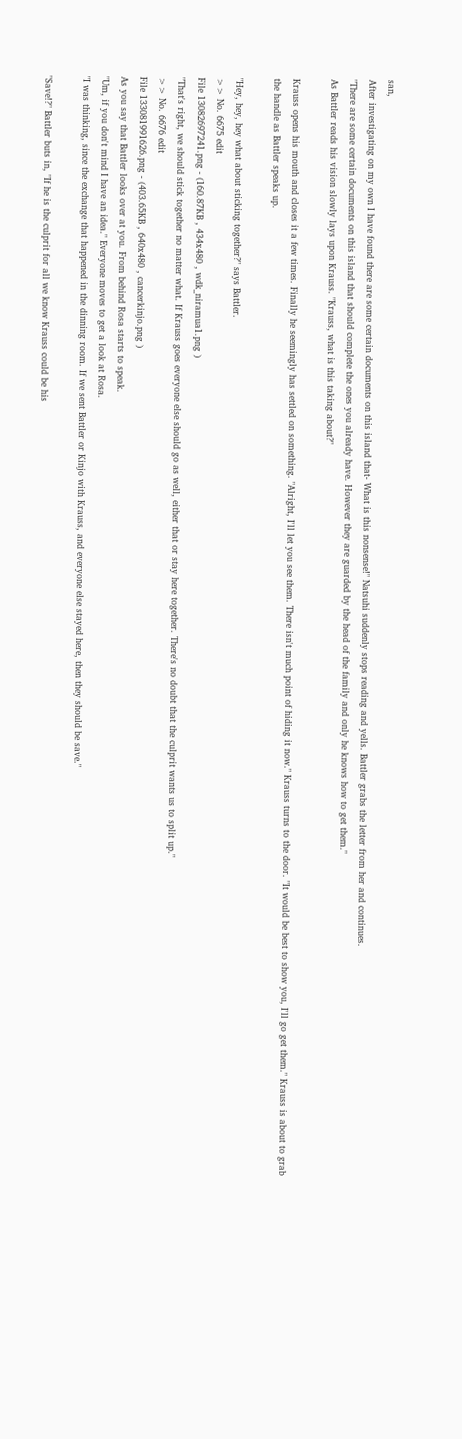san,
After investigating on my own I have found there are some certain documents on this island that- What is this nonsense!" Natsuhi suddenly stops reading and yells. Battler grabs the letter from her and continues.
"There are some certain documents on this island that should complete the ones you already have. However they are guarded by the head of the family and only he knows how to get them."
As Battler reads his vision slowly lays upon Krauss. "Krauss, what is this taking about?"

Krauss opens his mouth and closes it a few times. Finally he seemingly has settled on something. "Alright, I'll let you see them. There isn't much point of hiding it now." Krauss turns to the door. "It would be best to show you, I'll go get them." Krauss is about to grab the handle as Battler speaks up.

"Hey, hey, hey what about sticking together?" says Battler.
>> No. 6675 edit
File 13082697241.png - (160.87KB , 434x480 , wdk_niramua1.png )
"That's right, we should stick together no matter what. If Krauss goes everyone else should go as well, either that or stay here together. There's no doubt that the culprit wants us to split up."
>> No. 6676 edit
File 133081991626.png - (403.65KB , 640x480 , cancerkinjo.png )
As you say that Battler looks over at you. From behind Rosa starts to speak.
"Um, if you don't mind I have an idea." Everyone moves to get a look at Rosa.
"I was thinking, since the exchange that happened in the dinning room. If we sent Battler or Kinjo with Krauss, and everyone else stayed here, then they should be save."

"Save!?" Battler buts in, "If he is the culprit for all we know Krauss could be his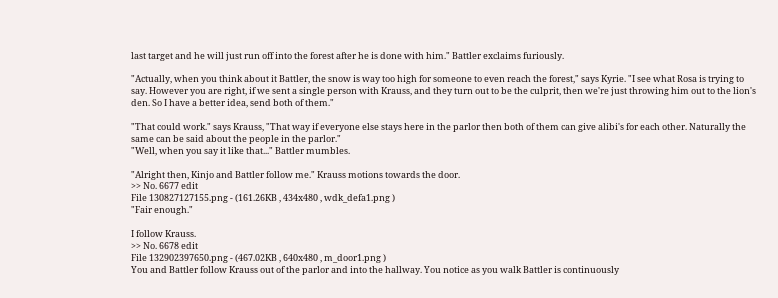last target and he will just run off into the forest after he is done with him." Battler exclaims furiously.

"Actually, when you think about it Battler, the snow is way too high for someone to even reach the forest," says Kyrie. "I see what Rosa is trying to say. However you are right, if we sent a single person with Krauss, and they turn out to be the culprit, then we're just throwing him out to the lion's den. So I have a better idea, send both of them."

"That could work." says Krauss, "That way if everyone else stays here in the parlor then both of them can give alibi's for each other. Naturally the same can be said about the people in the parlor."
"Well, when you say it like that..." Battler mumbles.

"Alright then, Kinjo and Battler follow me." Krauss motions towards the door.
>> No. 6677 edit
File 130827127155.png - (161.26KB , 434x480 , wdk_defa1.png )
"Fair enough."

I follow Krauss.
>> No. 6678 edit
File 132902397650.png - (467.02KB , 640x480 , m_door1.png )
You and Battler follow Krauss out of the parlor and into the hallway. You notice as you walk Battler is continuously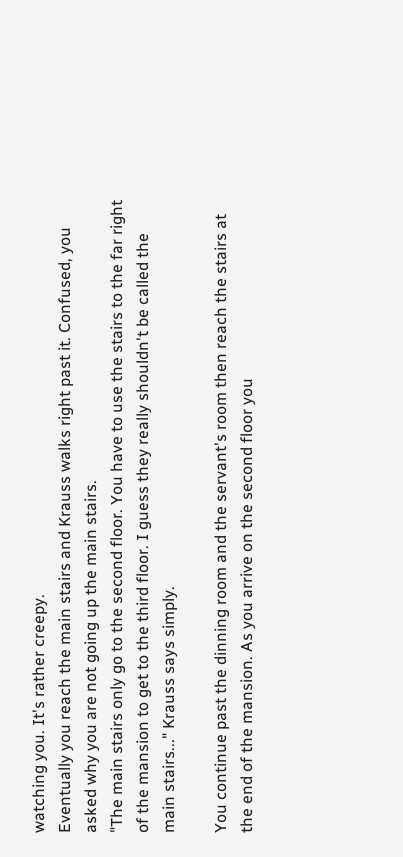watching you. It's rather creepy.
Eventually you reach the main stairs and Krauss walks right past it. Confused, you asked why you are not going up the main stairs.
"The main stairs only go to the second floor. You have to use the stairs to the far right of the mansion to get to the third floor. I guess they really shouldn't be called the main stairs..." Krauss says simply.

You continue past the dinning room and the servant's room then reach the stairs at the end of the mansion. As you arrive on the second floor you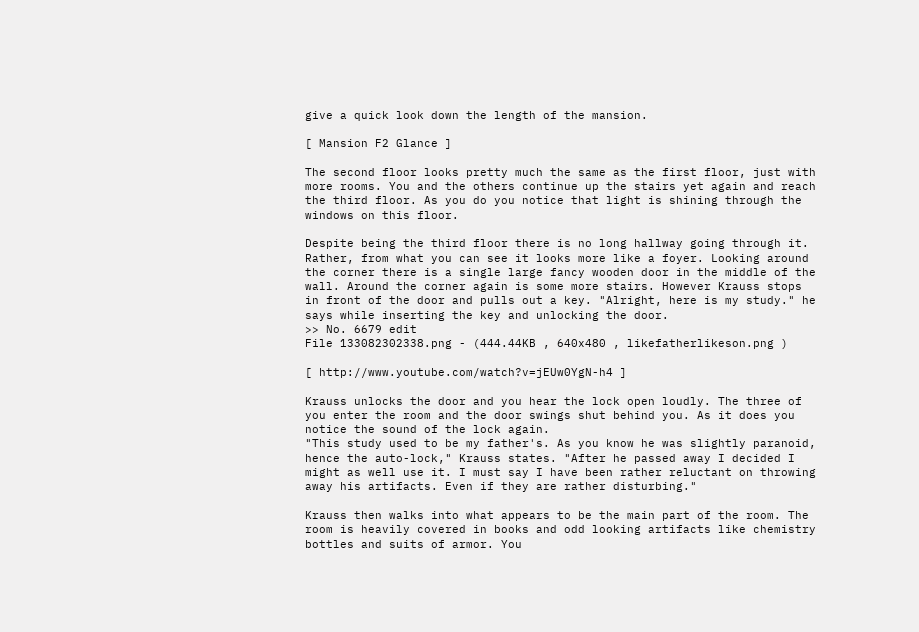give a quick look down the length of the mansion.

[ Mansion F2 Glance ]

The second floor looks pretty much the same as the first floor, just with more rooms. You and the others continue up the stairs yet again and reach the third floor. As you do you notice that light is shining through the windows on this floor.

Despite being the third floor there is no long hallway going through it. Rather, from what you can see it looks more like a foyer. Looking around the corner there is a single large fancy wooden door in the middle of the wall. Around the corner again is some more stairs. However Krauss stops in front of the door and pulls out a key. "Alright, here is my study." he says while inserting the key and unlocking the door.
>> No. 6679 edit
File 133082302338.png - (444.44KB , 640x480 , likefatherlikeson.png )

[ http://www.youtube.com/watch?v=jEUw0YgN-h4 ]

Krauss unlocks the door and you hear the lock open loudly. The three of you enter the room and the door swings shut behind you. As it does you notice the sound of the lock again.
"This study used to be my father's. As you know he was slightly paranoid, hence the auto-lock," Krauss states. "After he passed away I decided I might as well use it. I must say I have been rather reluctant on throwing away his artifacts. Even if they are rather disturbing."

Krauss then walks into what appears to be the main part of the room. The room is heavily covered in books and odd looking artifacts like chemistry bottles and suits of armor. You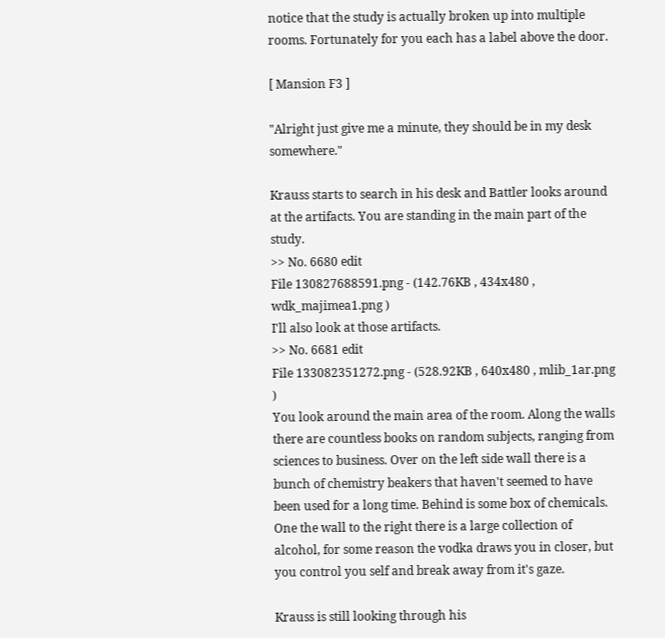notice that the study is actually broken up into multiple rooms. Fortunately for you each has a label above the door.

[ Mansion F3 ]

"Alright just give me a minute, they should be in my desk somewhere."

Krauss starts to search in his desk and Battler looks around at the artifacts. You are standing in the main part of the study.
>> No. 6680 edit
File 130827688591.png - (142.76KB , 434x480 , wdk_majimea1.png )
I'll also look at those artifacts.
>> No. 6681 edit
File 133082351272.png - (528.92KB , 640x480 , mlib_1ar.png )
You look around the main area of the room. Along the walls there are countless books on random subjects, ranging from sciences to business. Over on the left side wall there is a bunch of chemistry beakers that haven't seemed to have been used for a long time. Behind is some box of chemicals. One the wall to the right there is a large collection of alcohol, for some reason the vodka draws you in closer, but you control you self and break away from it's gaze.

Krauss is still looking through his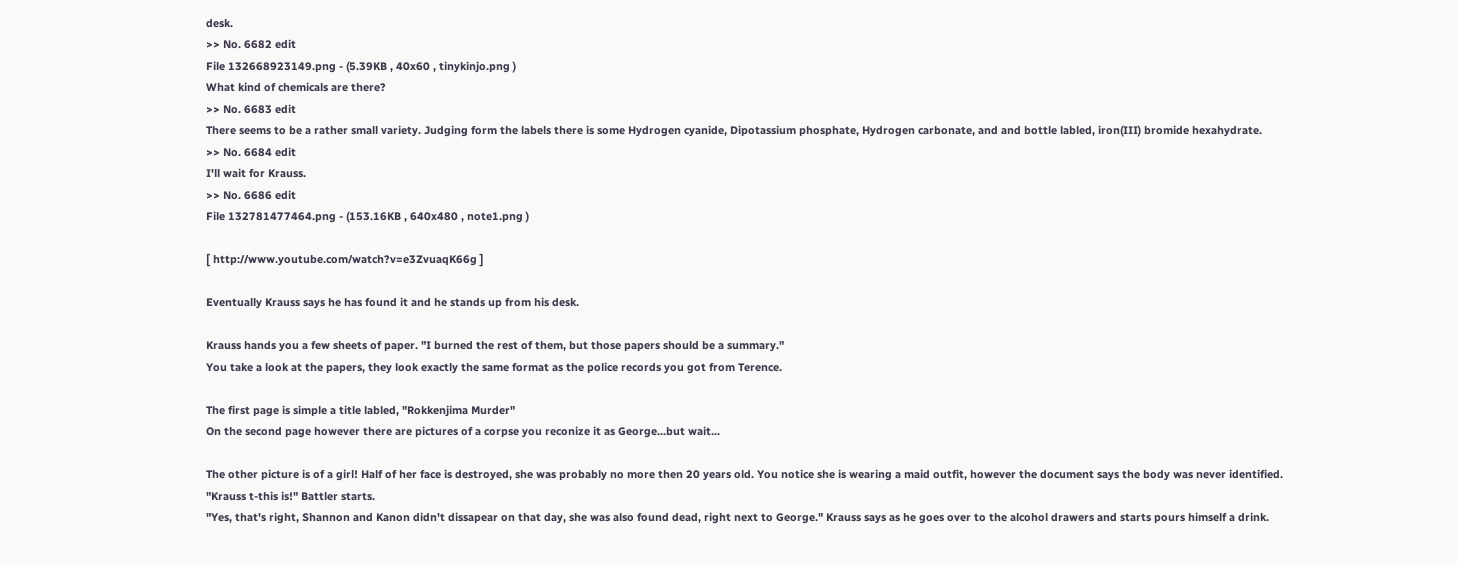desk.
>> No. 6682 edit
File 132668923149.png - (5.39KB , 40x60 , tinykinjo.png )
What kind of chemicals are there?
>> No. 6683 edit
There seems to be a rather small variety. Judging form the labels there is some Hydrogen cyanide, Dipotassium phosphate, Hydrogen carbonate, and and bottle labled, iron(III) bromide hexahydrate.
>> No. 6684 edit
I'll wait for Krauss.
>> No. 6686 edit
File 132781477464.png - (153.16KB , 640x480 , note1.png )

[ http://www.youtube.com/watch?v=e3ZvuaqK66g ]

Eventually Krauss says he has found it and he stands up from his desk.

Krauss hands you a few sheets of paper. "I burned the rest of them, but those papers should be a summary."
You take a look at the papers, they look exactly the same format as the police records you got from Terence.

The first page is simple a title labled, "Rokkenjima Murder"
On the second page however there are pictures of a corpse you reconize it as George...but wait...

The other picture is of a girl! Half of her face is destroyed, she was probably no more then 20 years old. You notice she is wearing a maid outfit, however the document says the body was never identified.
"Krauss t-this is!" Battler starts.
"Yes, that's right, Shannon and Kanon didn't dissapear on that day, she was also found dead, right next to George." Krauss says as he goes over to the alcohol drawers and starts pours himself a drink.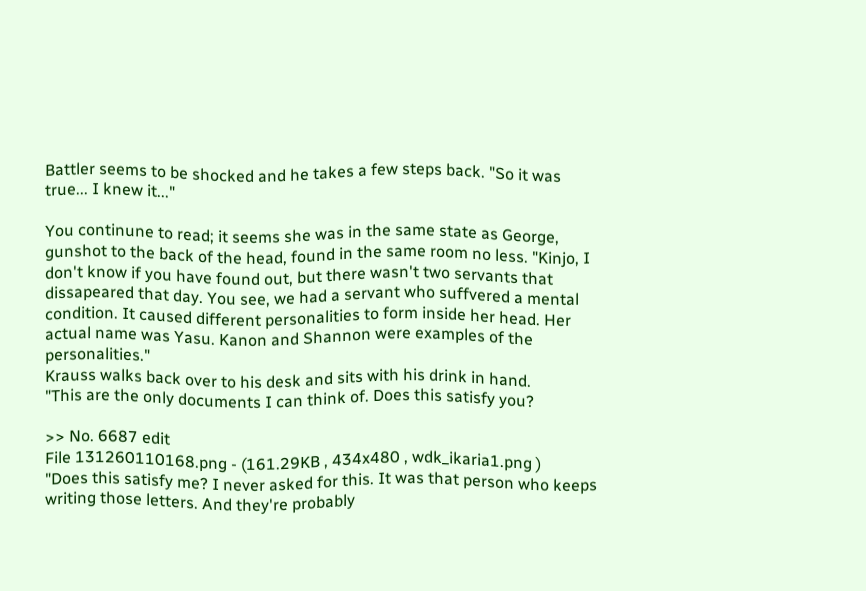Battler seems to be shocked and he takes a few steps back. "So it was true... I knew it..."

You continune to read; it seems she was in the same state as George, gunshot to the back of the head, found in the same room no less. "Kinjo, I don't know if you have found out, but there wasn't two servants that dissapeared that day. You see, we had a servant who suffvered a mental condition. It caused different personalities to form inside her head. Her actual name was Yasu. Kanon and Shannon were examples of the personalities."
Krauss walks back over to his desk and sits with his drink in hand.
"This are the only documents I can think of. Does this satisfy you?

>> No. 6687 edit
File 131260110168.png - (161.29KB , 434x480 , wdk_ikaria1.png )
"Does this satisfy me? I never asked for this. It was that person who keeps writing those letters. And they're probably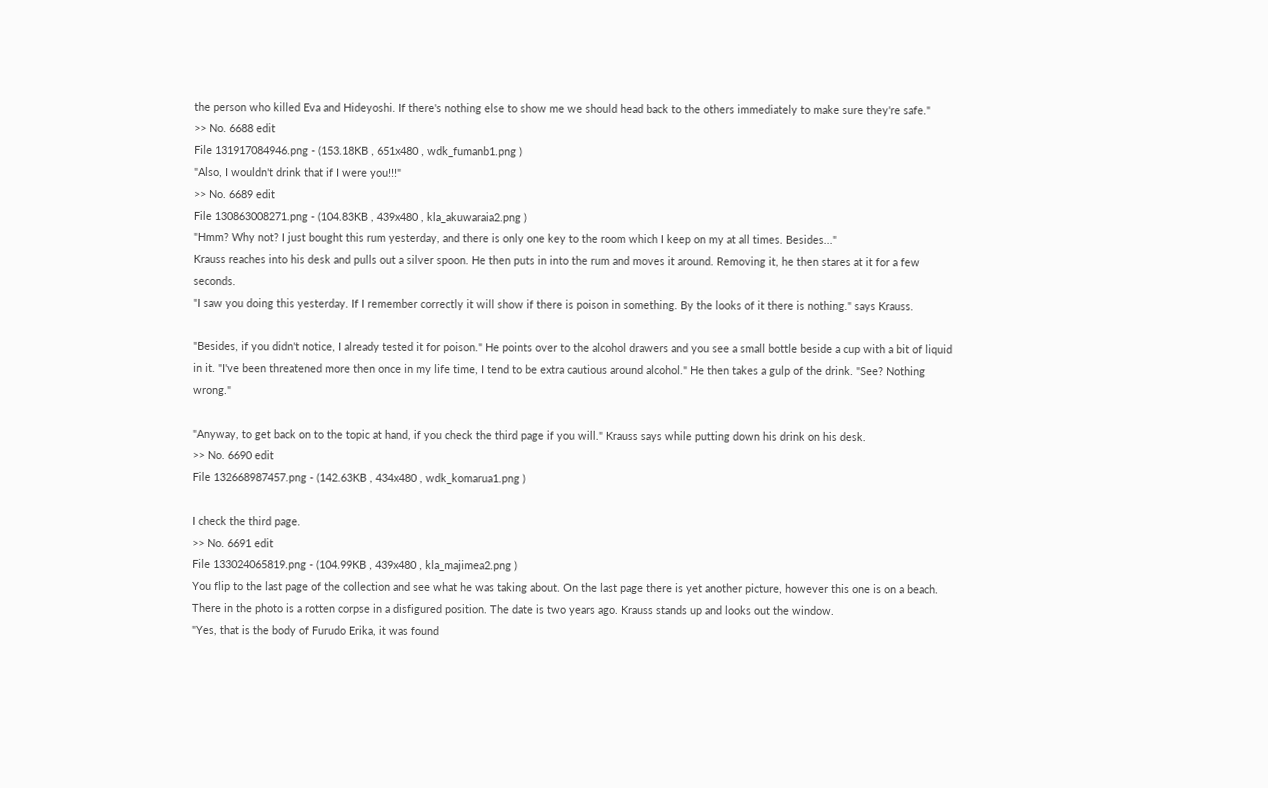the person who killed Eva and Hideyoshi. If there's nothing else to show me we should head back to the others immediately to make sure they're safe."
>> No. 6688 edit
File 131917084946.png - (153.18KB , 651x480 , wdk_fumanb1.png )
"Also, I wouldn't drink that if I were you!!!"
>> No. 6689 edit
File 130863008271.png - (104.83KB , 439x480 , kla_akuwaraia2.png )
"Hmm? Why not? I just bought this rum yesterday, and there is only one key to the room which I keep on my at all times. Besides..."
Krauss reaches into his desk and pulls out a silver spoon. He then puts in into the rum and moves it around. Removing it, he then stares at it for a few seconds.
"I saw you doing this yesterday. If I remember correctly it will show if there is poison in something. By the looks of it there is nothing." says Krauss.

"Besides, if you didn't notice, I already tested it for poison." He points over to the alcohol drawers and you see a small bottle beside a cup with a bit of liquid in it. "I've been threatened more then once in my life time, I tend to be extra cautious around alcohol." He then takes a gulp of the drink. "See? Nothing wrong."

"Anyway, to get back on to the topic at hand, if you check the third page if you will." Krauss says while putting down his drink on his desk.
>> No. 6690 edit
File 132668987457.png - (142.63KB , 434x480 , wdk_komarua1.png )

I check the third page.
>> No. 6691 edit
File 133024065819.png - (104.99KB , 439x480 , kla_majimea2.png )
You flip to the last page of the collection and see what he was taking about. On the last page there is yet another picture, however this one is on a beach. There in the photo is a rotten corpse in a disfigured position. The date is two years ago. Krauss stands up and looks out the window.
"Yes, that is the body of Furudo Erika, it was found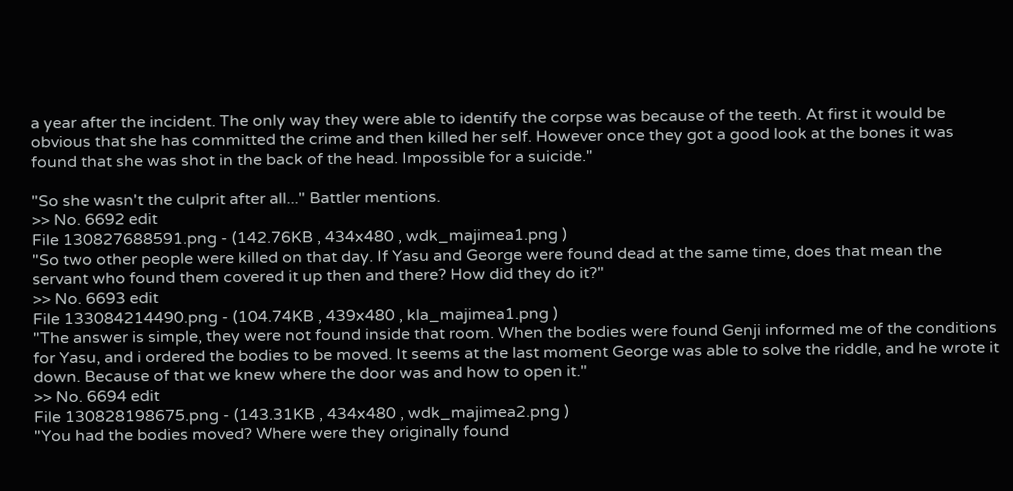a year after the incident. The only way they were able to identify the corpse was because of the teeth. At first it would be obvious that she has committed the crime and then killed her self. However once they got a good look at the bones it was found that she was shot in the back of the head. Impossible for a suicide."

"So she wasn't the culprit after all..." Battler mentions.
>> No. 6692 edit
File 130827688591.png - (142.76KB , 434x480 , wdk_majimea1.png )
"So two other people were killed on that day. If Yasu and George were found dead at the same time, does that mean the servant who found them covered it up then and there? How did they do it?"
>> No. 6693 edit
File 133084214490.png - (104.74KB , 439x480 , kla_majimea1.png )
"The answer is simple, they were not found inside that room. When the bodies were found Genji informed me of the conditions for Yasu, and i ordered the bodies to be moved. It seems at the last moment George was able to solve the riddle, and he wrote it down. Because of that we knew where the door was and how to open it."
>> No. 6694 edit
File 130828198675.png - (143.31KB , 434x480 , wdk_majimea2.png )
"You had the bodies moved? Where were they originally found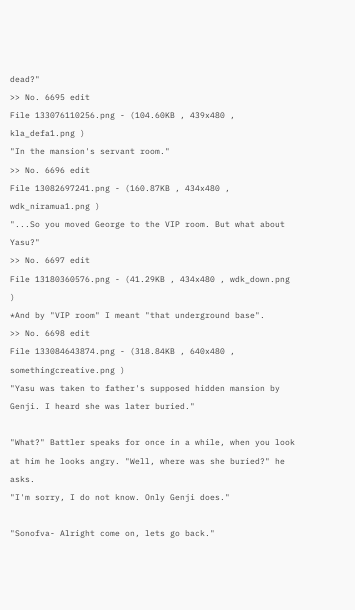dead?"
>> No. 6695 edit
File 133076110256.png - (104.60KB , 439x480 , kla_defa1.png )
"In the mansion's servant room."
>> No. 6696 edit
File 13082697241.png - (160.87KB , 434x480 , wdk_niramua1.png )
"...So you moved George to the VIP room. But what about Yasu?"
>> No. 6697 edit
File 13180360576.png - (41.29KB , 434x480 , wdk_down.png )
*And by "VIP room" I meant "that underground base".
>> No. 6698 edit
File 133084643874.png - (318.84KB , 640x480 , somethingcreative.png )
"Yasu was taken to father's supposed hidden mansion by Genji. I heard she was later buried."

"What?" Battler speaks for once in a while, when you look at him he looks angry. "Well, where was she buried?" he asks.
"I'm sorry, I do not know. Only Genji does."

"Sonofva- Alright come on, lets go back."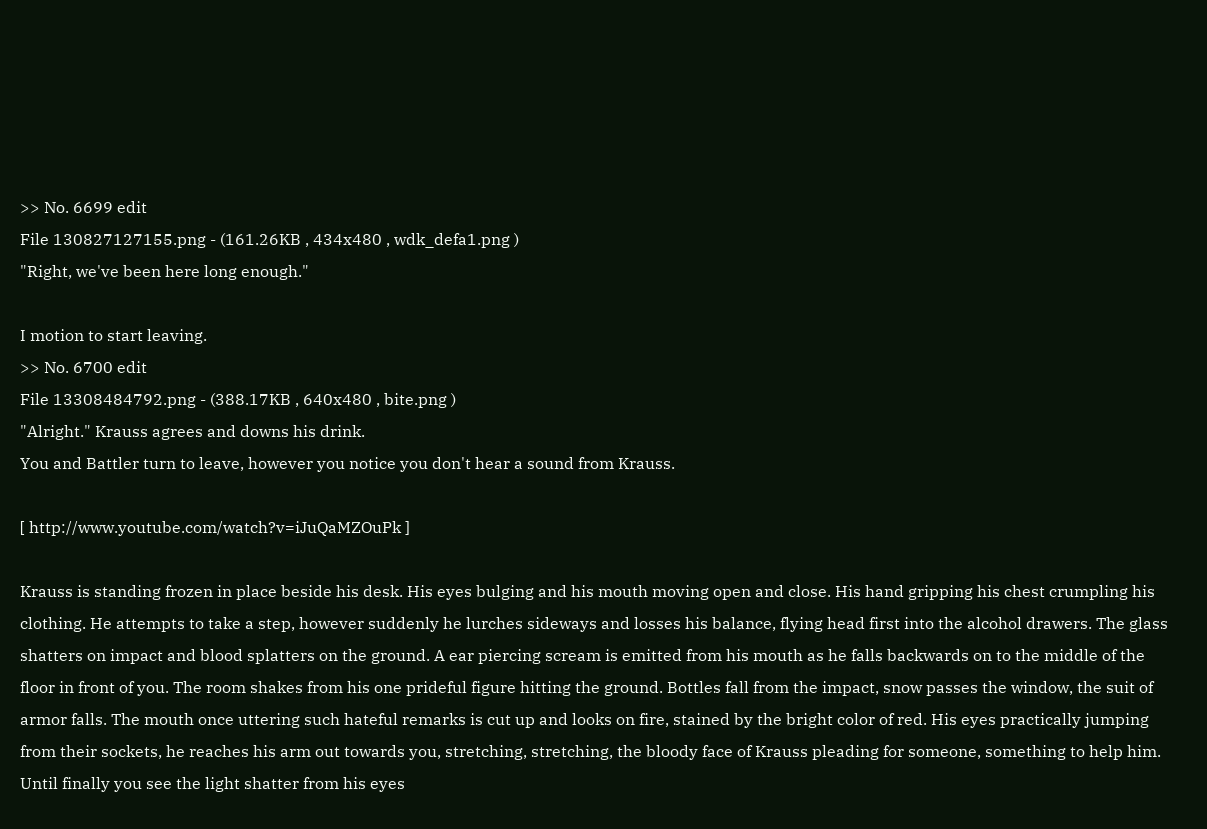>> No. 6699 edit
File 130827127155.png - (161.26KB , 434x480 , wdk_defa1.png )
"Right, we've been here long enough."

I motion to start leaving.
>> No. 6700 edit
File 13308484792.png - (388.17KB , 640x480 , bite.png )
"Alright." Krauss agrees and downs his drink.
You and Battler turn to leave, however you notice you don't hear a sound from Krauss.

[ http://www.youtube.com/watch?v=iJuQaMZOuPk ]

Krauss is standing frozen in place beside his desk. His eyes bulging and his mouth moving open and close. His hand gripping his chest crumpling his clothing. He attempts to take a step, however suddenly he lurches sideways and losses his balance, flying head first into the alcohol drawers. The glass shatters on impact and blood splatters on the ground. A ear piercing scream is emitted from his mouth as he falls backwards on to the middle of the floor in front of you. The room shakes from his one prideful figure hitting the ground. Bottles fall from the impact, snow passes the window, the suit of armor falls. The mouth once uttering such hateful remarks is cut up and looks on fire, stained by the bright color of red. His eyes practically jumping from their sockets, he reaches his arm out towards you, stretching, stretching, the bloody face of Krauss pleading for someone, something to help him. Until finally you see the light shatter from his eyes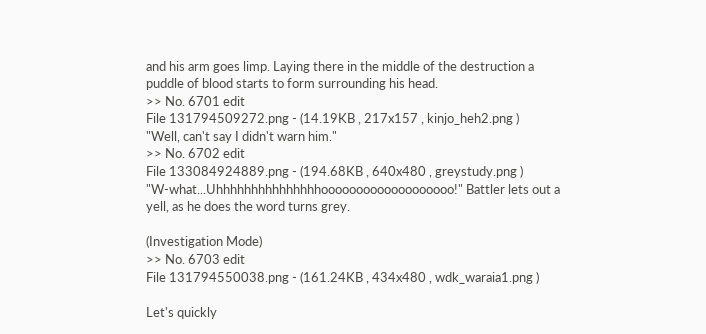and his arm goes limp. Laying there in the middle of the destruction a puddle of blood starts to form surrounding his head.
>> No. 6701 edit
File 131794509272.png - (14.19KB , 217x157 , kinjo_heh2.png )
"Well, can't say I didn't warn him."
>> No. 6702 edit
File 133084924889.png - (194.68KB , 640x480 , greystudy.png )
"W-what...Uhhhhhhhhhhhhhhhooooooooooooooooooo!" Battler lets out a yell, as he does the word turns grey.

(Investigation Mode)
>> No. 6703 edit
File 131794550038.png - (161.24KB , 434x480 , wdk_waraia1.png )

Let's quickly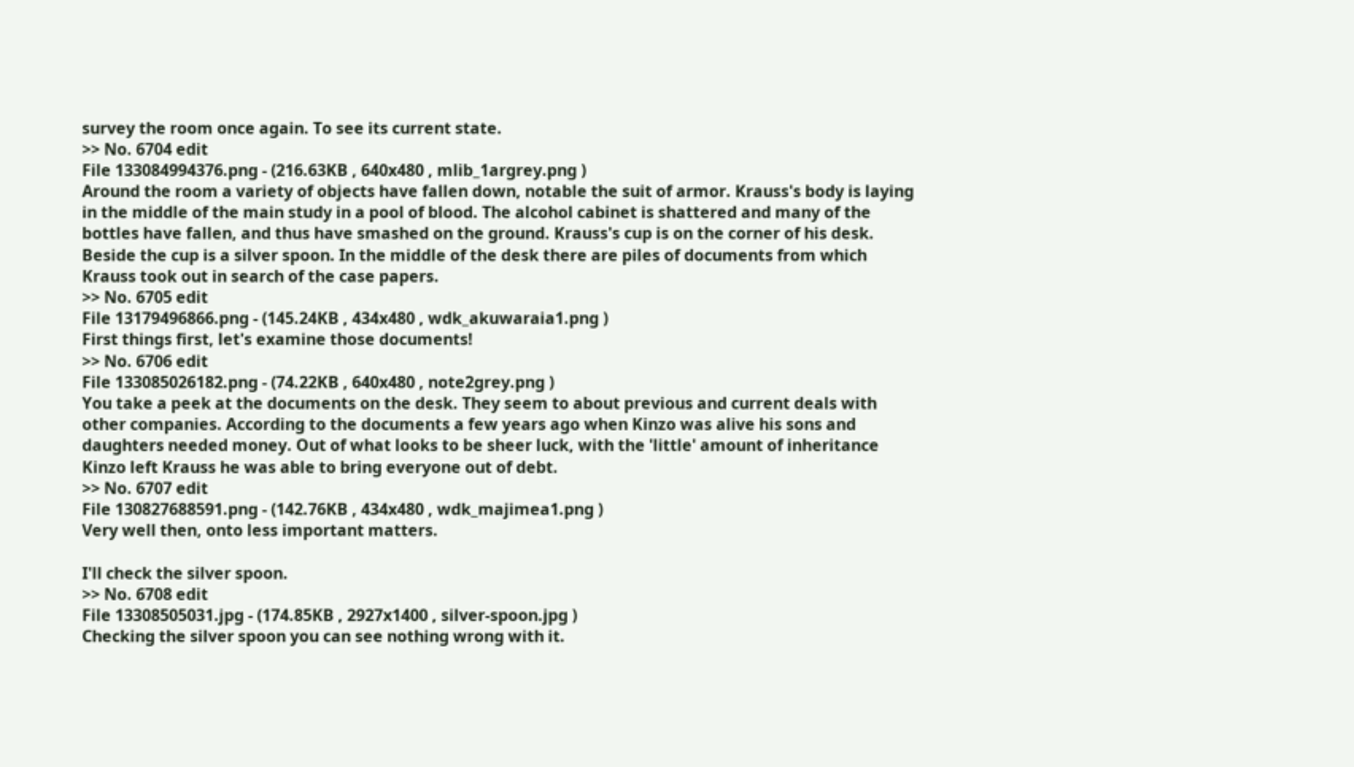survey the room once again. To see its current state.
>> No. 6704 edit
File 133084994376.png - (216.63KB , 640x480 , mlib_1argrey.png )
Around the room a variety of objects have fallen down, notable the suit of armor. Krauss's body is laying in the middle of the main study in a pool of blood. The alcohol cabinet is shattered and many of the bottles have fallen, and thus have smashed on the ground. Krauss's cup is on the corner of his desk. Beside the cup is a silver spoon. In the middle of the desk there are piles of documents from which Krauss took out in search of the case papers.
>> No. 6705 edit
File 13179496866.png - (145.24KB , 434x480 , wdk_akuwaraia1.png )
First things first, let's examine those documents!
>> No. 6706 edit
File 133085026182.png - (74.22KB , 640x480 , note2grey.png )
You take a peek at the documents on the desk. They seem to about previous and current deals with other companies. According to the documents a few years ago when Kinzo was alive his sons and daughters needed money. Out of what looks to be sheer luck, with the 'little' amount of inheritance Kinzo left Krauss he was able to bring everyone out of debt.
>> No. 6707 edit
File 130827688591.png - (142.76KB , 434x480 , wdk_majimea1.png )
Very well then, onto less important matters.

I'll check the silver spoon.
>> No. 6708 edit
File 13308505031.jpg - (174.85KB , 2927x1400 , silver-spoon.jpg )
Checking the silver spoon you can see nothing wrong with it.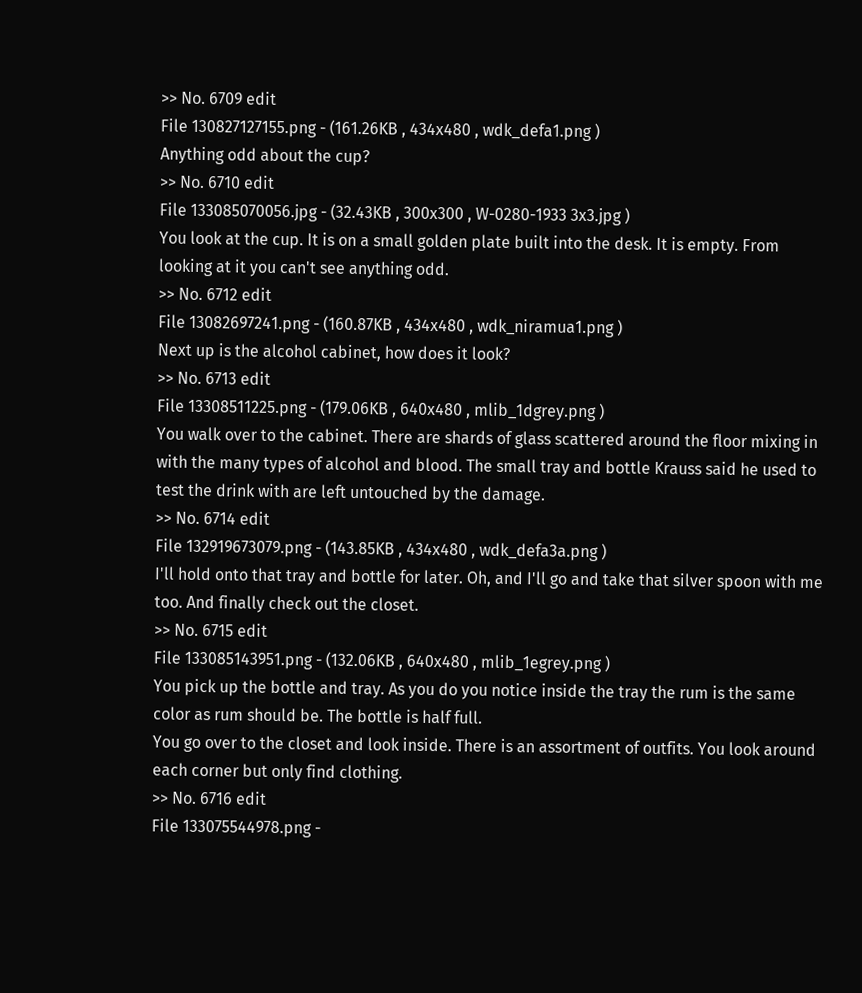>> No. 6709 edit
File 130827127155.png - (161.26KB , 434x480 , wdk_defa1.png )
Anything odd about the cup?
>> No. 6710 edit
File 133085070056.jpg - (32.43KB , 300x300 , W-0280-1933 3x3.jpg )
You look at the cup. It is on a small golden plate built into the desk. It is empty. From looking at it you can't see anything odd.
>> No. 6712 edit
File 13082697241.png - (160.87KB , 434x480 , wdk_niramua1.png )
Next up is the alcohol cabinet, how does it look?
>> No. 6713 edit
File 13308511225.png - (179.06KB , 640x480 , mlib_1dgrey.png )
You walk over to the cabinet. There are shards of glass scattered around the floor mixing in with the many types of alcohol and blood. The small tray and bottle Krauss said he used to test the drink with are left untouched by the damage.
>> No. 6714 edit
File 132919673079.png - (143.85KB , 434x480 , wdk_defa3a.png )
I'll hold onto that tray and bottle for later. Oh, and I'll go and take that silver spoon with me too. And finally check out the closet.
>> No. 6715 edit
File 133085143951.png - (132.06KB , 640x480 , mlib_1egrey.png )
You pick up the bottle and tray. As you do you notice inside the tray the rum is the same color as rum should be. The bottle is half full.
You go over to the closet and look inside. There is an assortment of outfits. You look around each corner but only find clothing.
>> No. 6716 edit
File 133075544978.png -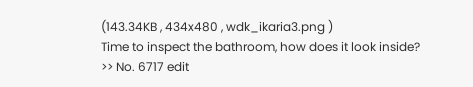(143.34KB , 434x480 , wdk_ikaria3.png )
Time to inspect the bathroom, how does it look inside?
>> No. 6717 edit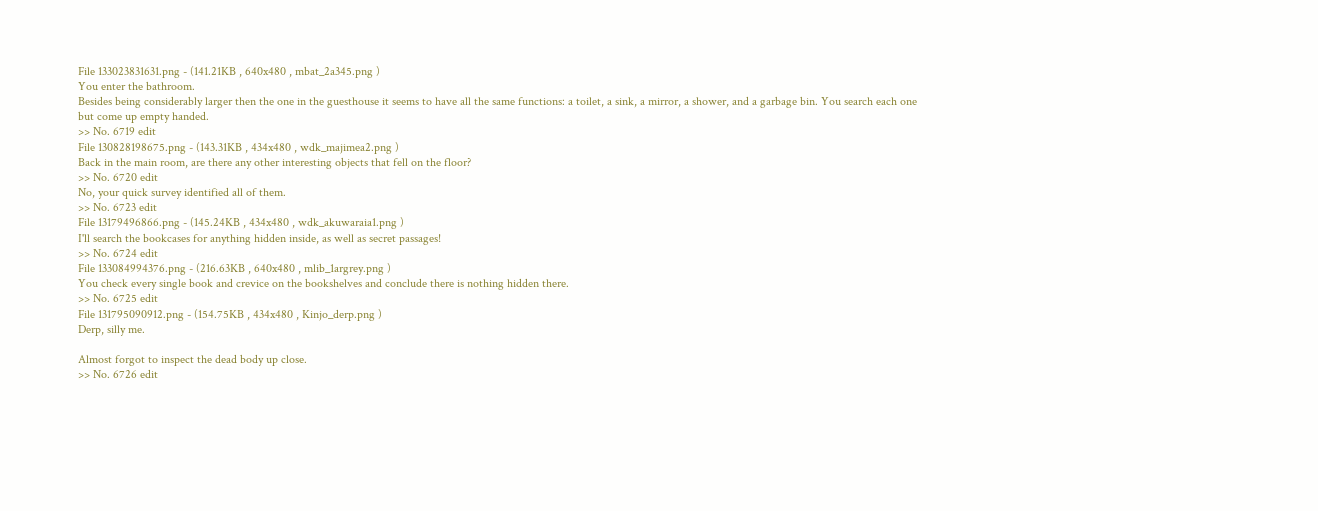File 133023831631.png - (141.21KB , 640x480 , mbat_2a345.png )
You enter the bathroom.
Besides being considerably larger then the one in the guesthouse it seems to have all the same functions: a toilet, a sink, a mirror, a shower, and a garbage bin. You search each one but come up empty handed.
>> No. 6719 edit
File 130828198675.png - (143.31KB , 434x480 , wdk_majimea2.png )
Back in the main room, are there any other interesting objects that fell on the floor?
>> No. 6720 edit
No, your quick survey identified all of them.
>> No. 6723 edit
File 13179496866.png - (145.24KB , 434x480 , wdk_akuwaraia1.png )
I'll search the bookcases for anything hidden inside, as well as secret passages!
>> No. 6724 edit
File 133084994376.png - (216.63KB , 640x480 , mlib_1argrey.png )
You check every single book and crevice on the bookshelves and conclude there is nothing hidden there.
>> No. 6725 edit
File 131795090912.png - (154.75KB , 434x480 , Kinjo_derp.png )
Derp, silly me.

Almost forgot to inspect the dead body up close.
>> No. 6726 edit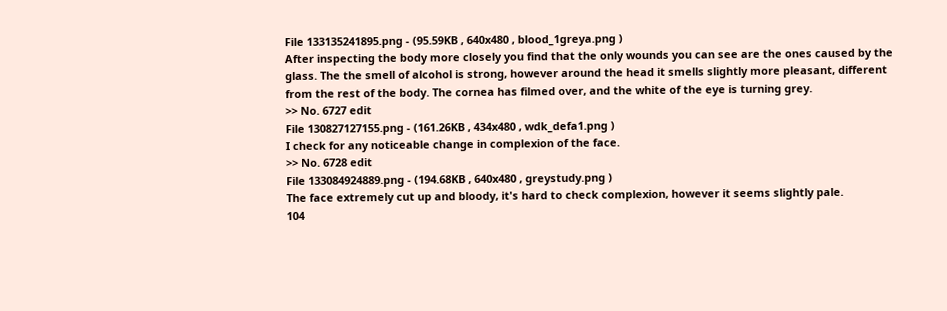File 133135241895.png - (95.59KB , 640x480 , blood_1greya.png )
After inspecting the body more closely you find that the only wounds you can see are the ones caused by the glass. The the smell of alcohol is strong, however around the head it smells slightly more pleasant, different from the rest of the body. The cornea has filmed over, and the white of the eye is turning grey.
>> No. 6727 edit
File 130827127155.png - (161.26KB , 434x480 , wdk_defa1.png )
I check for any noticeable change in complexion of the face.
>> No. 6728 edit
File 133084924889.png - (194.68KB , 640x480 , greystudy.png )
The face extremely cut up and bloody, it's hard to check complexion, however it seems slightly pale.
104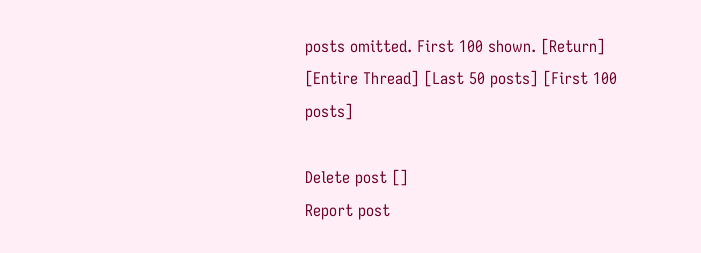posts omitted. First 100 shown. [Return] [Entire Thread] [Last 50 posts] [First 100 posts]

Delete post []
Report post